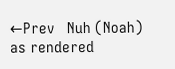←Prev   Nuh (Noah) as rendered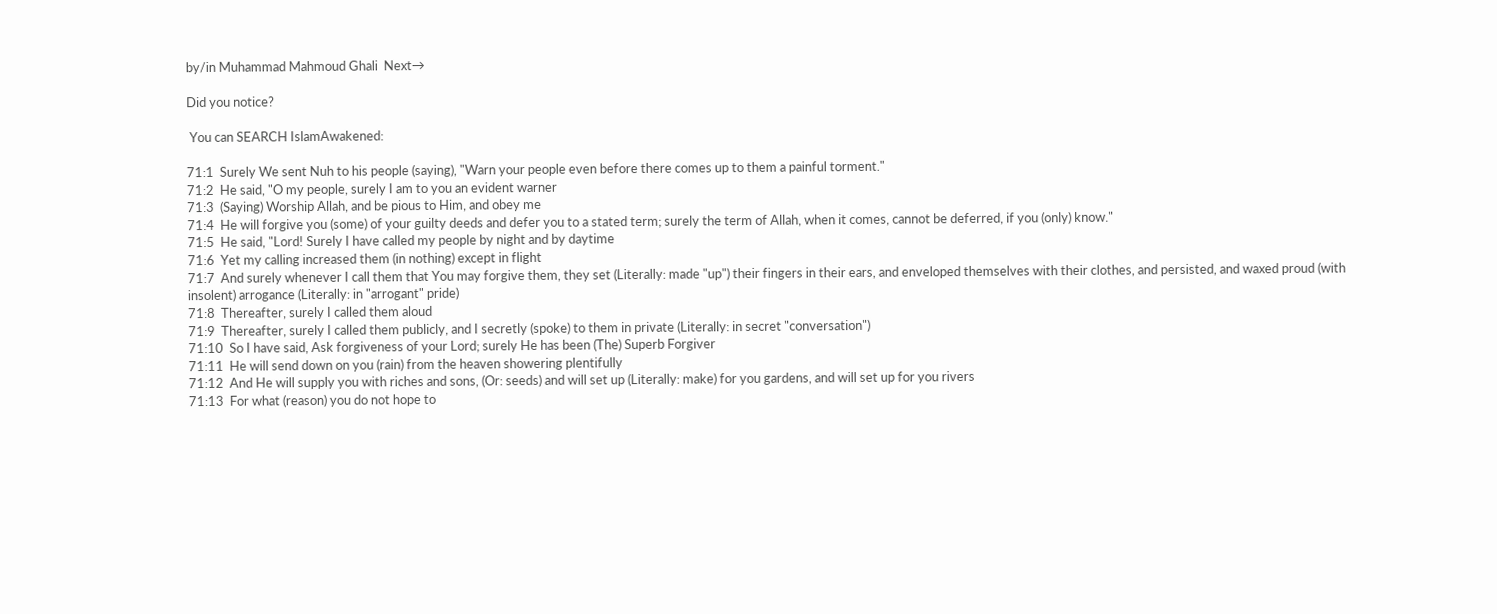by/in Muhammad Mahmoud Ghali  Next→

Did you notice?

 You can SEARCH IslamAwakened:

71:1  Surely We sent Nuh to his people (saying), "Warn your people even before there comes up to them a painful torment."
71:2  He said, "O my people, surely I am to you an evident warner
71:3  (Saying) Worship Allah, and be pious to Him, and obey me
71:4  He will forgive you (some) of your guilty deeds and defer you to a stated term; surely the term of Allah, when it comes, cannot be deferred, if you (only) know."
71:5  He said, "Lord! Surely I have called my people by night and by daytime
71:6  Yet my calling increased them (in nothing) except in flight
71:7  And surely whenever I call them that You may forgive them, they set (Literally: made "up") their fingers in their ears, and enveloped themselves with their clothes, and persisted, and waxed proud (with insolent) arrogance (Literally: in "arrogant" pride)
71:8  Thereafter, surely I called them aloud
71:9  Thereafter, surely I called them publicly, and I secretly (spoke) to them in private (Literally: in secret "conversation")
71:10  So I have said, Ask forgiveness of your Lord; surely He has been (The) Superb Forgiver
71:11  He will send down on you (rain) from the heaven showering plentifully
71:12  And He will supply you with riches and sons, (Or: seeds) and will set up (Literally: make) for you gardens, and will set up for you rivers
71:13  For what (reason) you do not hope to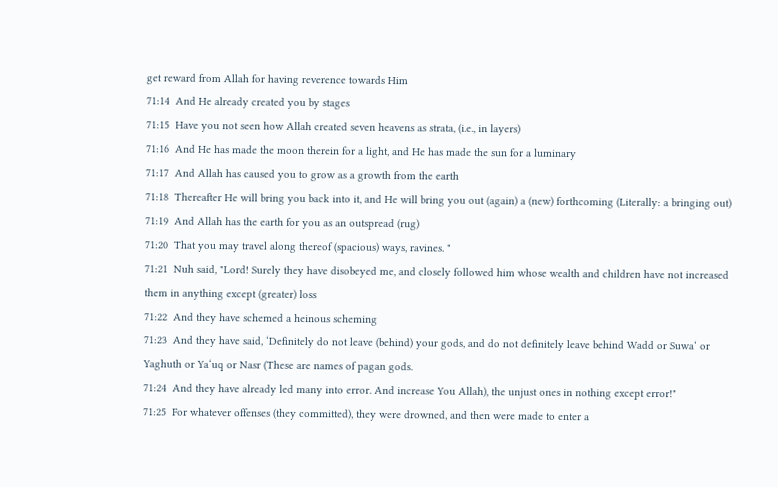get reward from Allah for having reverence towards Him
71:14  And He already created you by stages
71:15  Have you not seen how Allah created seven heavens as strata, (i.e., in layers)
71:16  And He has made the moon therein for a light, and He has made the sun for a luminary
71:17  And Allah has caused you to grow as a growth from the earth
71:18  Thereafter He will bring you back into it, and He will bring you out (again) a (new) forthcoming (Literally: a bringing out)
71:19  And Allah has the earth for you as an outspread (rug)
71:20  That you may travel along thereof (spacious) ways, ravines. "
71:21  Nuh said, "Lord! Surely they have disobeyed me, and closely followed him whose wealth and children have not increased them in anything except (greater) loss
71:22  And they have schemed a heinous scheming
71:23  And they have said, ‘Definitely do not leave (behind) your gods, and do not definitely leave behind Wadd or Suwa‘ or Yaghuth or Ya‘uq or Nasr (These are names of pagan gods.
71:24  And they have already led many into error. And increase You Allah), the unjust ones in nothing except error!"
71:25  For whatever offenses (they committed), they were drowned, and then were made to enter a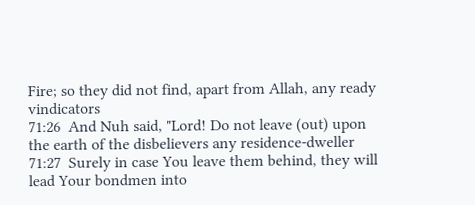Fire; so they did not find, apart from Allah, any ready vindicators
71:26  And Nuh said, "Lord! Do not leave (out) upon the earth of the disbelievers any residence-dweller
71:27  Surely in case You leave them behind, they will lead Your bondmen into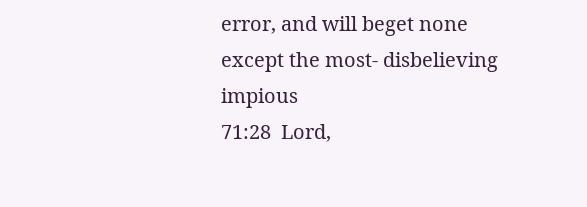error, and will beget none except the most- disbelieving impious
71:28  Lord,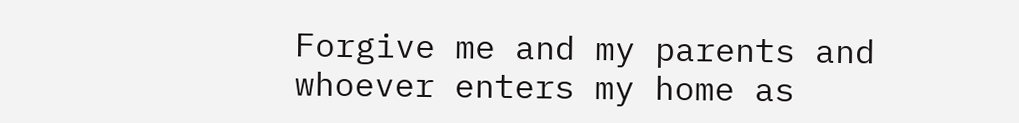Forgive me and my parents and whoever enters my home as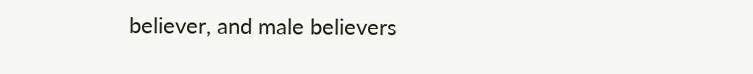believer, and male believers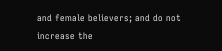and female believers; and do not increase the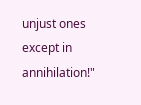unjust ones except in annihilation!"